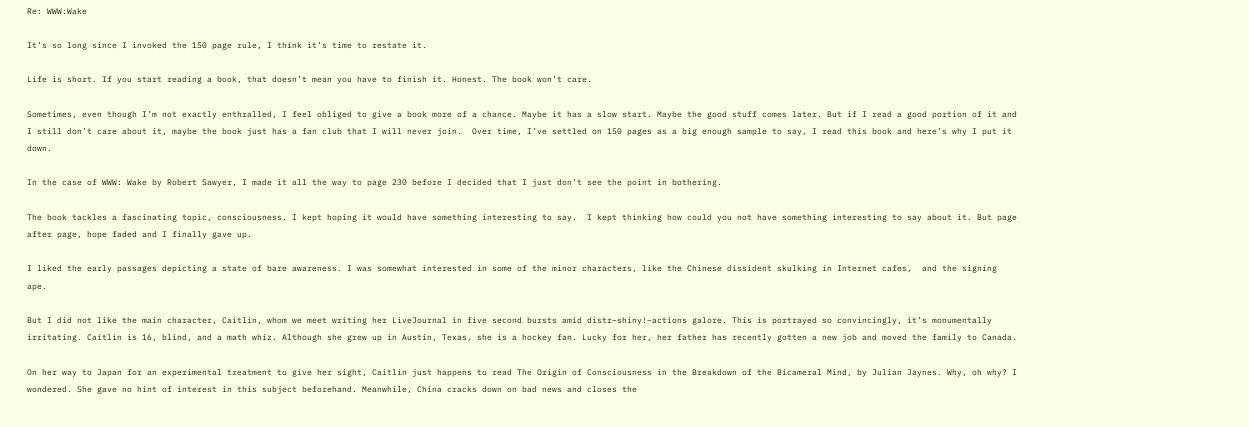Re: WWW:Wake

It’s so long since I invoked the 150 page rule, I think it’s time to restate it.

Life is short. If you start reading a book, that doesn’t mean you have to finish it. Honest. The book won’t care.

Sometimes, even though I’m not exactly enthralled, I feel obliged to give a book more of a chance. Maybe it has a slow start. Maybe the good stuff comes later. But if I read a good portion of it and I still don’t care about it, maybe the book just has a fan club that I will never join.  Over time, I’ve settled on 150 pages as a big enough sample to say, I read this book and here’s why I put it down.

In the case of WWW: Wake by Robert Sawyer, I made it all the way to page 230 before I decided that I just don’t see the point in bothering.

The book tackles a fascinating topic, consciousness. I kept hoping it would have something interesting to say.  I kept thinking how could you not have something interesting to say about it. But page after page, hope faded and I finally gave up.

I liked the early passages depicting a state of bare awareness. I was somewhat interested in some of the minor characters, like the Chinese dissident skulking in Internet cafes,  and the signing ape.

But I did not like the main character, Caitlin, whom we meet writing her LiveJournal in five second bursts amid distr–shiny!–actions galore. This is portrayed so convincingly, it’s monumentally irritating. Caitlin is 16, blind, and a math whiz. Although she grew up in Austin, Texas, she is a hockey fan. Lucky for her, her father has recently gotten a new job and moved the family to Canada.

On her way to Japan for an experimental treatment to give her sight, Caitlin just happens to read The Origin of Consciousness in the Breakdown of the Bicameral Mind, by Julian Jaynes. Why, oh why? I wondered. She gave no hint of interest in this subject beforehand. Meanwhile, China cracks down on bad news and closes the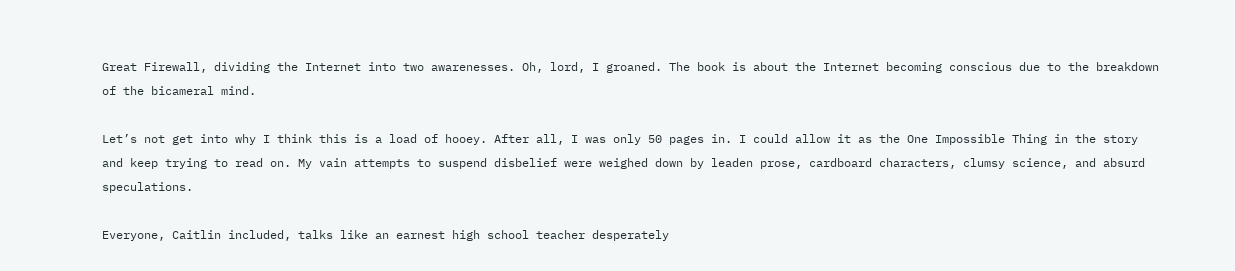Great Firewall, dividing the Internet into two awarenesses. Oh, lord, I groaned. The book is about the Internet becoming conscious due to the breakdown of the bicameral mind.

Let’s not get into why I think this is a load of hooey. After all, I was only 50 pages in. I could allow it as the One Impossible Thing in the story and keep trying to read on. My vain attempts to suspend disbelief were weighed down by leaden prose, cardboard characters, clumsy science, and absurd speculations.

Everyone, Caitlin included, talks like an earnest high school teacher desperately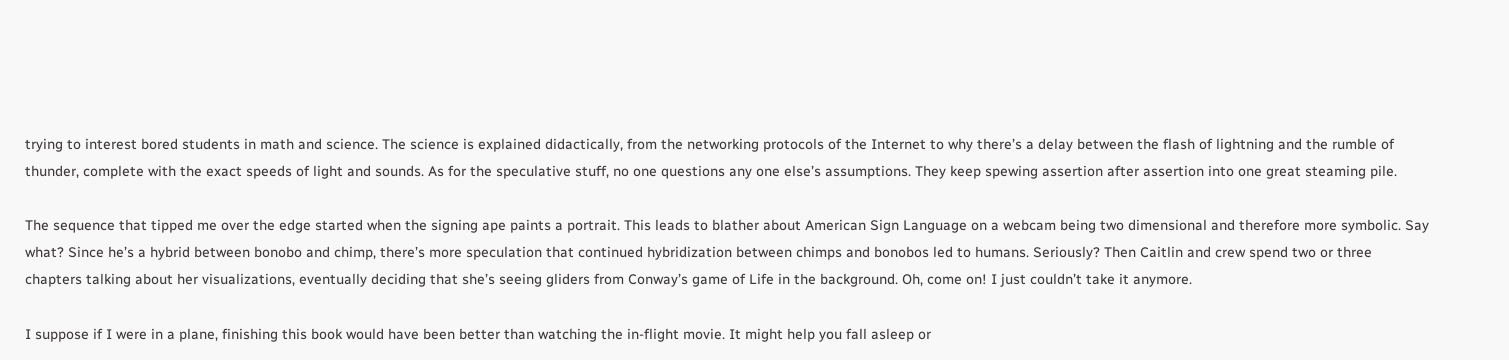trying to interest bored students in math and science. The science is explained didactically, from the networking protocols of the Internet to why there’s a delay between the flash of lightning and the rumble of thunder, complete with the exact speeds of light and sounds. As for the speculative stuff, no one questions any one else’s assumptions. They keep spewing assertion after assertion into one great steaming pile.

The sequence that tipped me over the edge started when the signing ape paints a portrait. This leads to blather about American Sign Language on a webcam being two dimensional and therefore more symbolic. Say what? Since he’s a hybrid between bonobo and chimp, there’s more speculation that continued hybridization between chimps and bonobos led to humans. Seriously? Then Caitlin and crew spend two or three chapters talking about her visualizations, eventually deciding that she’s seeing gliders from Conway’s game of Life in the background. Oh, come on! I just couldn’t take it anymore.

I suppose if I were in a plane, finishing this book would have been better than watching the in-flight movie. It might help you fall asleep or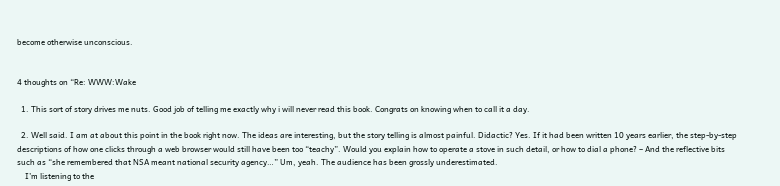become otherwise unconscious.


4 thoughts on “Re: WWW:Wake

  1. This sort of story drives me nuts. Good job of telling me exactly why i will never read this book. Congrats on knowing when to call it a day.

  2. Well said. I am at about this point in the book right now. The ideas are interesting, but the story telling is almost painful. Didactic? Yes. If it had been written 10 years earlier, the step-by-step descriptions of how one clicks through a web browser would still have been too “teachy”. Would you explain how to operate a stove in such detail, or how to dial a phone? – And the reflective bits such as “she remembered that NSA meant national security agency…” Um, yeah. The audience has been grossly underestimated.
    I’m listening to the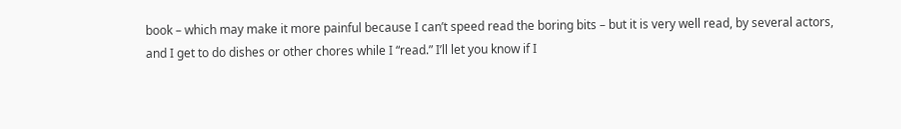book – which may make it more painful because I can’t speed read the boring bits – but it is very well read, by several actors, and I get to do dishes or other chores while I “read.” I’ll let you know if I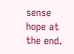sense hope at the end.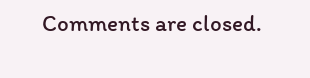Comments are closed.